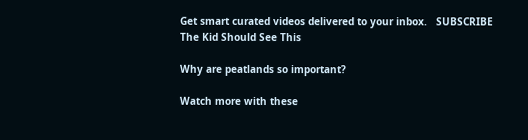Get smart curated videos delivered to your inbox.   SUBSCRIBE
The Kid Should See This

Why are peatlands so important?

Watch more with these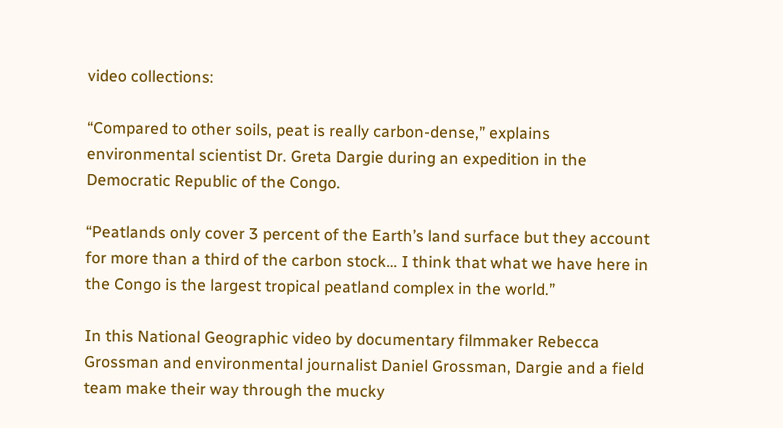video collections:

“Compared to other soils, peat is really carbon-dense,” explains environmental scientist Dr. Greta Dargie during an expedition in the Democratic Republic of the Congo.

“Peatlands only cover 3 percent of the Earth’s land surface but they account for more than a third of the carbon stock… I think that what we have here in the Congo is the largest tropical peatland complex in the world.”

In this National Geographic video by documentary filmmaker Rebecca Grossman and environmental journalist Daniel Grossman, Dargie and a field team make their way through the mucky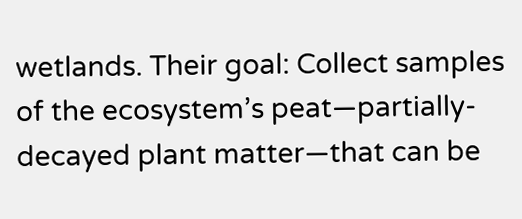wetlands. Their goal: Collect samples of the ecosystem’s peat—partially-decayed plant matter—that can be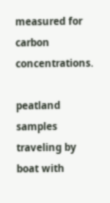measured for carbon concentrations.

peatland samples
traveling by boat with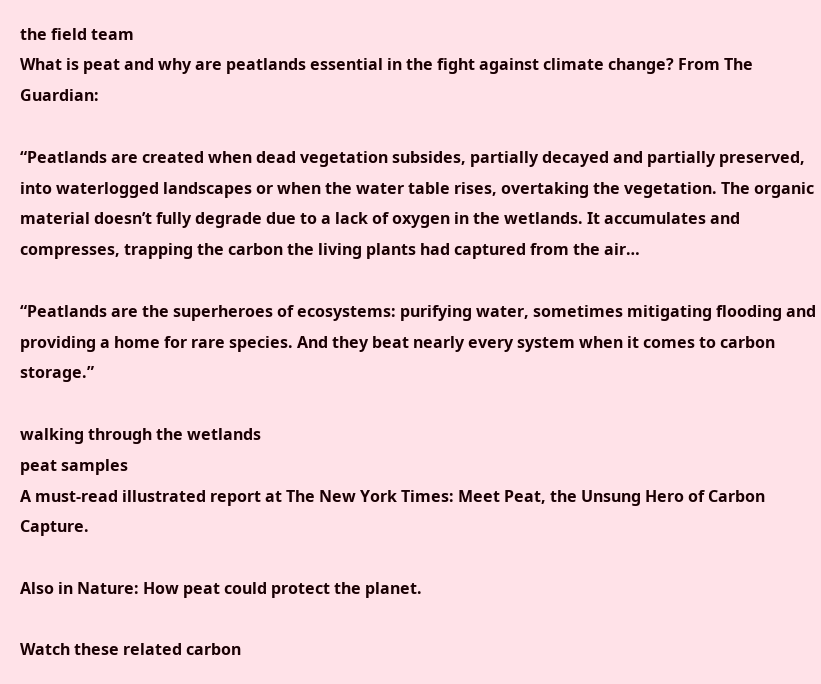the field team
What is peat and why are peatlands essential in the fight against climate change? From The Guardian:

“Peatlands are created when dead vegetation subsides, partially decayed and partially preserved, into waterlogged landscapes or when the water table rises, overtaking the vegetation. The organic material doesn’t fully degrade due to a lack of oxygen in the wetlands. It accumulates and compresses, trapping the carbon the living plants had captured from the air…

“Peatlands are the superheroes of ecosystems: purifying water, sometimes mitigating flooding and providing a home for rare species. And they beat nearly every system when it comes to carbon storage.”

walking through the wetlands
peat samples
A must-read illustrated report at The New York Times: Meet Peat, the Unsung Hero of Carbon Capture.

Also in Nature: How peat could protect the planet.

Watch these related carbon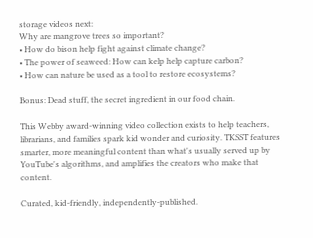storage videos next:
Why are mangrove trees so important?
• How do bison help fight against climate change?
• The power of seaweed: How can kelp help capture carbon?
• How can nature be used as a tool to restore ecosystems?

Bonus: Dead stuff, the secret ingredient in our food chain.

This Webby award-winning video collection exists to help teachers, librarians, and families spark kid wonder and curiosity. TKSST features smarter, more meaningful content than what's usually served up by YouTube's algorithms, and amplifies the creators who make that content.

Curated, kid-friendly, independently-published.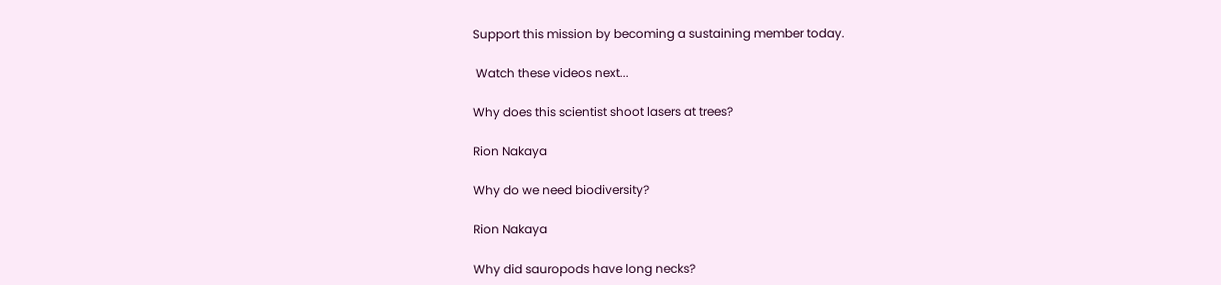Support this mission by becoming a sustaining member today.

 Watch these videos next...

Why does this scientist shoot lasers at trees?

Rion Nakaya

Why do we need biodiversity?

Rion Nakaya

Why did sauropods have long necks?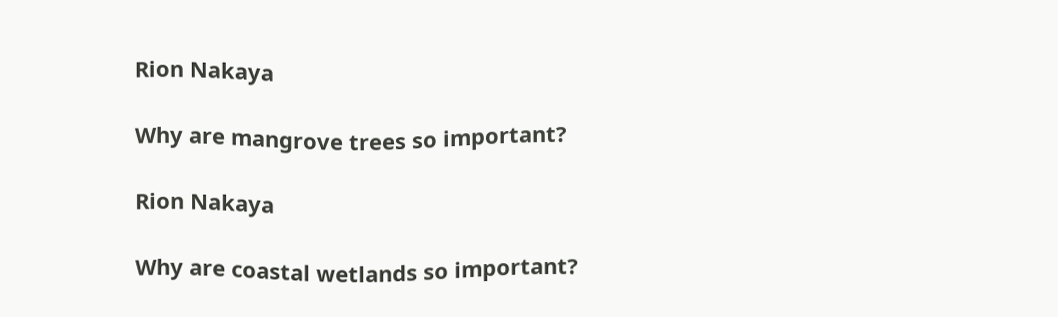Rion Nakaya

Why are mangrove trees so important?

Rion Nakaya

Why are coastal wetlands so important?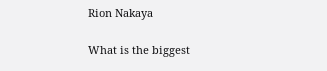Rion Nakaya

What is the biggest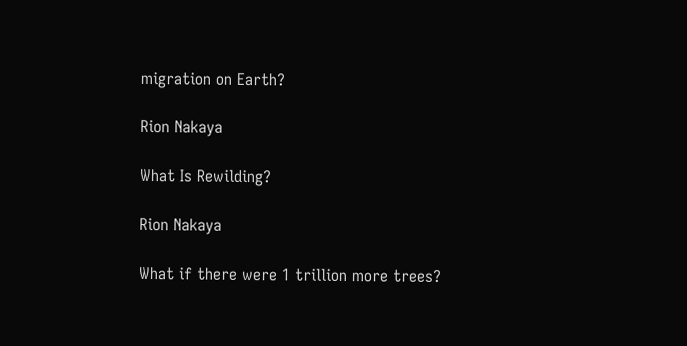migration on Earth?

Rion Nakaya

What Is Rewilding?

Rion Nakaya

What if there were 1 trillion more trees?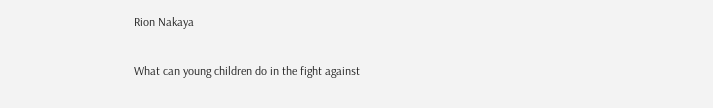Rion Nakaya

What can young children do in the fight against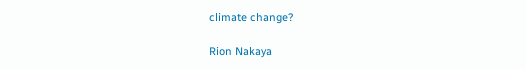climate change?

Rion Nakaya